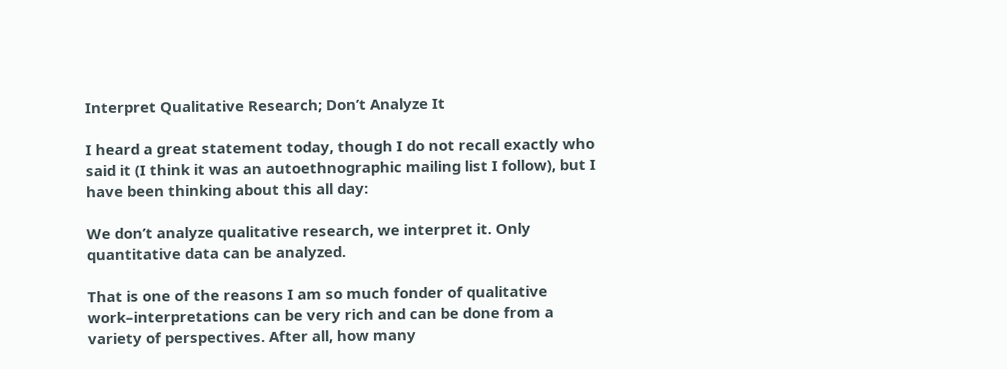Interpret Qualitative Research; Don’t Analyze It

I heard a great statement today, though I do not recall exactly who said it (I think it was an autoethnographic mailing list I follow), but I have been thinking about this all day:

We don’t analyze qualitative research, we interpret it. Only quantitative data can be analyzed.

That is one of the reasons I am so much fonder of qualitative work–interpretations can be very rich and can be done from a variety of perspectives. After all, how many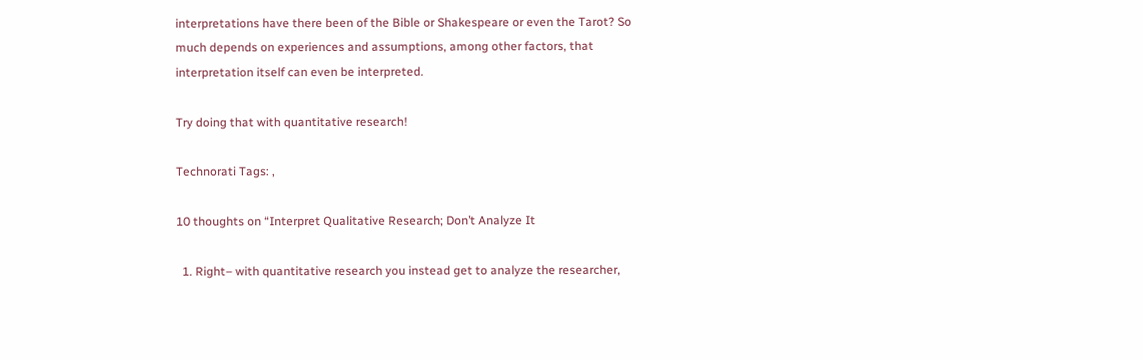interpretations have there been of the Bible or Shakespeare or even the Tarot? So much depends on experiences and assumptions, among other factors, that interpretation itself can even be interpreted.

Try doing that with quantitative research!

Technorati Tags: ,

10 thoughts on “Interpret Qualitative Research; Don’t Analyze It

  1. Right– with quantitative research you instead get to analyze the researcher,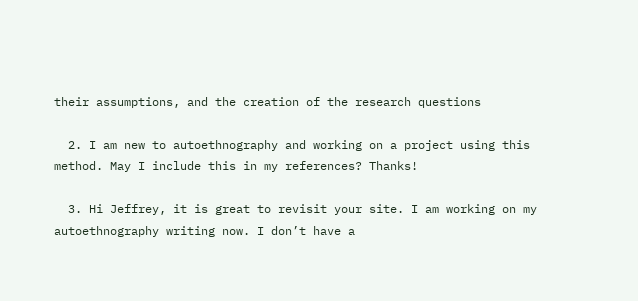their assumptions, and the creation of the research questions

  2. I am new to autoethnography and working on a project using this method. May I include this in my references? Thanks!

  3. Hi Jeffrey, it is great to revisit your site. I am working on my autoethnography writing now. I don’t have a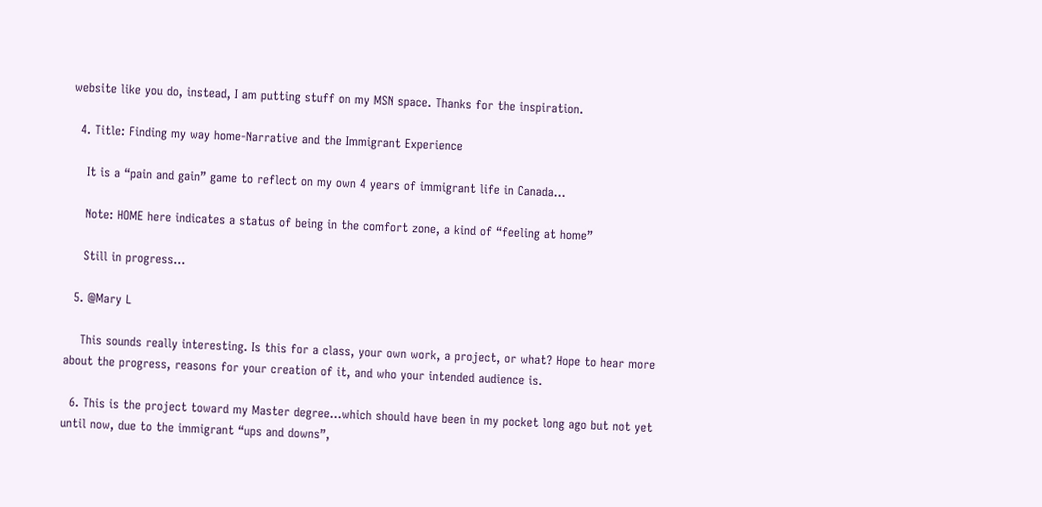website like you do, instead, I am putting stuff on my MSN space. Thanks for the inspiration.

  4. Title: Finding my way home-Narrative and the Immigrant Experience

    It is a “pain and gain” game to reflect on my own 4 years of immigrant life in Canada…

    Note: HOME here indicates a status of being in the comfort zone, a kind of “feeling at home”

    Still in progress…

  5. @Mary L

    This sounds really interesting. Is this for a class, your own work, a project, or what? Hope to hear more about the progress, reasons for your creation of it, and who your intended audience is.

  6. This is the project toward my Master degree…which should have been in my pocket long ago but not yet until now, due to the immigrant “ups and downs”,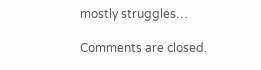mostly struggles…

Comments are closed.